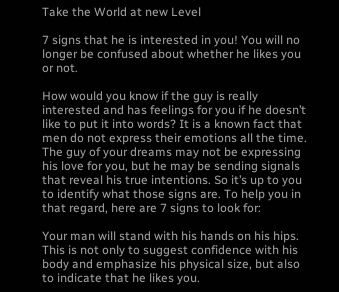Take the World at new Level

7 signs that he is interested in you! You will no longer be confused about whether he likes you or not.

How would you know if the guy is really interested and has feelings for you if he doesn’t like to put it into words? It is a known fact that men do not express their emotions all the time. The guy of your dreams may not be expressing his love for you, but he may be sending signals that reveal his true intentions. So it’s up to you to identify what those signs are. To help you in that regard, here are 7 signs to look for:

Your man will stand with his hands on his hips. This is not only to suggest confidence with his body and emphasize his physical size, but also to indicate that he likes you.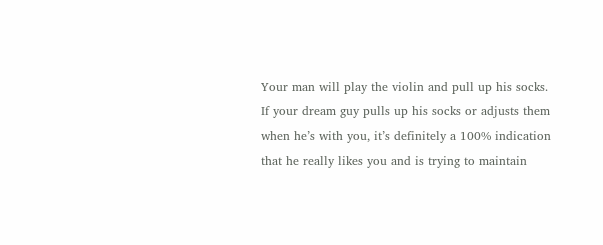Your man will play the violin and pull up his socks. If your dream guy pulls up his socks or adjusts them when he’s with you, it’s definitely a 100% indication that he really likes you and is trying to maintain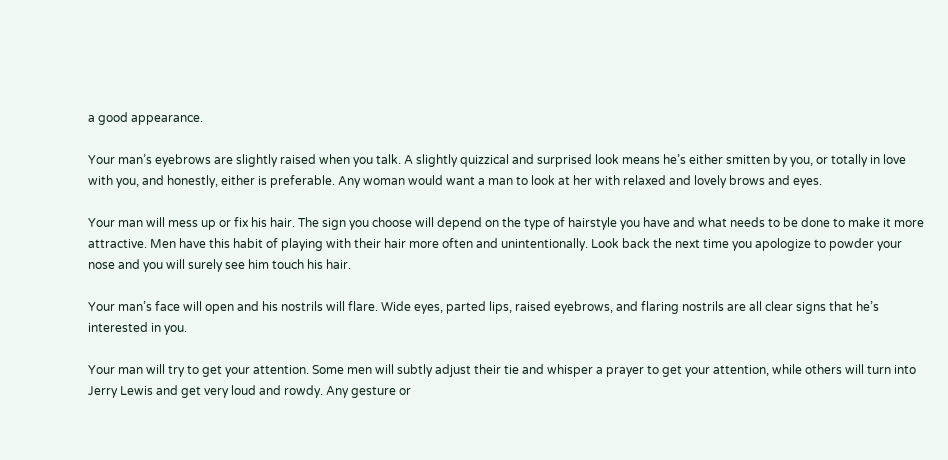a good appearance.

Your man’s eyebrows are slightly raised when you talk. A slightly quizzical and surprised look means he’s either smitten by you, or totally in love with you, and honestly, either is preferable. Any woman would want a man to look at her with relaxed and lovely brows and eyes.

Your man will mess up or fix his hair. The sign you choose will depend on the type of hairstyle you have and what needs to be done to make it more attractive. Men have this habit of playing with their hair more often and unintentionally. Look back the next time you apologize to powder your nose and you will surely see him touch his hair.

Your man’s face will open and his nostrils will flare. Wide eyes, parted lips, raised eyebrows, and flaring nostrils are all clear signs that he’s interested in you.

Your man will try to get your attention. Some men will subtly adjust their tie and whisper a prayer to get your attention, while others will turn into Jerry Lewis and get very loud and rowdy. Any gesture or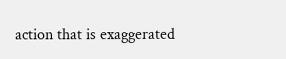action that is exaggerated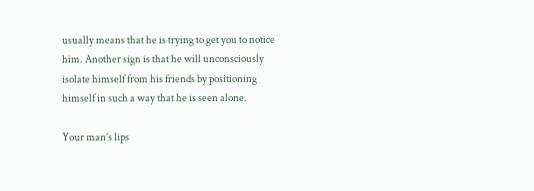usually means that he is trying to get you to notice him. Another sign is that he will unconsciously isolate himself from his friends by positioning himself in such a way that he is seen alone.

Your man’s lips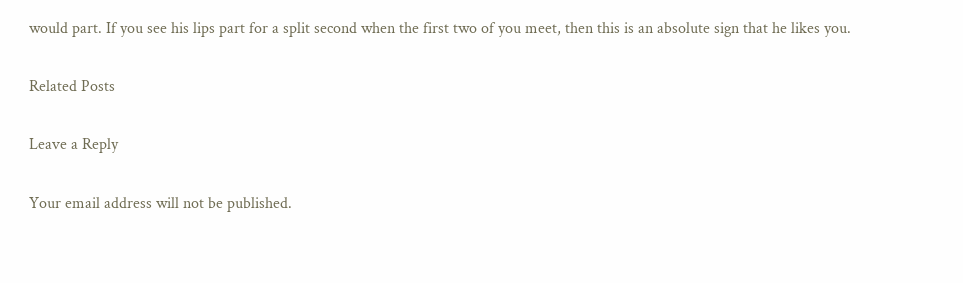would part. If you see his lips part for a split second when the first two of you meet, then this is an absolute sign that he likes you.

Related Posts

Leave a Reply

Your email address will not be published.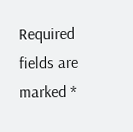Required fields are marked *